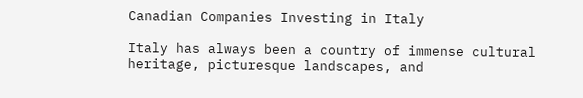Canadian Companies Investing in Italy

Italy has always been a country of immense cultural heritage, picturesque landscapes, and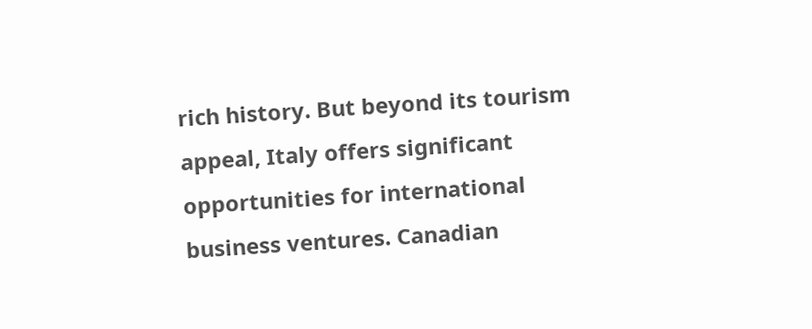rich history. But beyond its tourism appeal, Italy offers significant opportunities for international business ventures. Canadian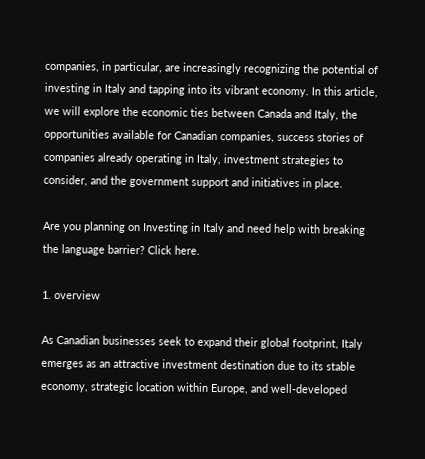companies, in particular, are increasingly recognizing the potential of investing in Italy and tapping into its vibrant economy. In this article, we will explore the economic ties between Canada and Italy, the opportunities available for Canadian companies, success stories of companies already operating in Italy, investment strategies to consider, and the government support and initiatives in place.

Are you planning on Investing in Italy and need help with breaking the language barrier? Click here.

1. overview

As Canadian businesses seek to expand their global footprint, Italy emerges as an attractive investment destination due to its stable economy, strategic location within Europe, and well-developed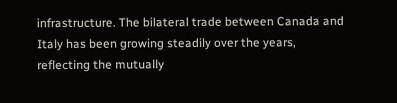infrastructure. The bilateral trade between Canada and Italy has been growing steadily over the years, reflecting the mutually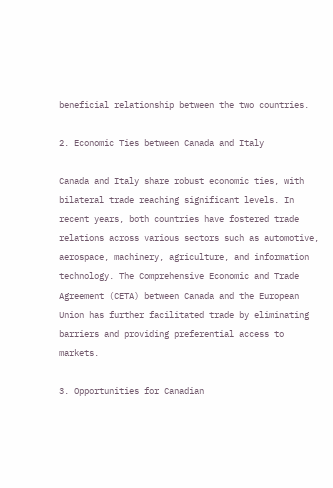beneficial relationship between the two countries.

2. Economic Ties between Canada and Italy

Canada and Italy share robust economic ties, with bilateral trade reaching significant levels. In recent years, both countries have fostered trade relations across various sectors such as automotive, aerospace, machinery, agriculture, and information technology. The Comprehensive Economic and Trade Agreement (CETA) between Canada and the European Union has further facilitated trade by eliminating barriers and providing preferential access to markets.

3. Opportunities for Canadian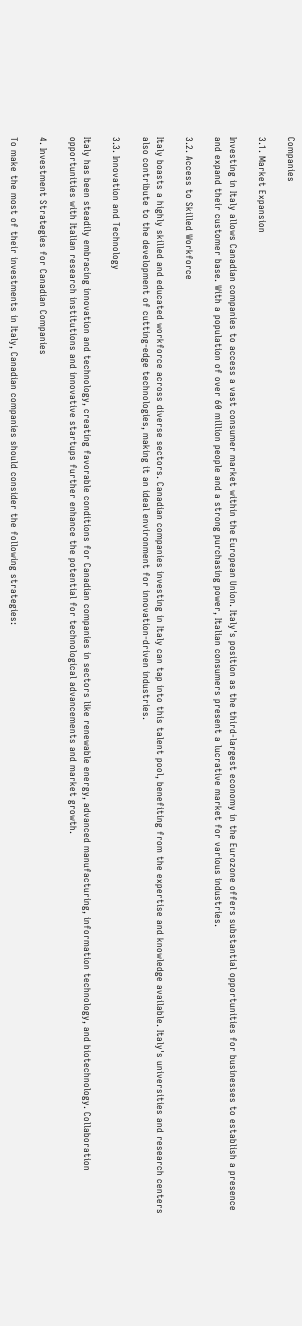Companies

3.1. Market Expansion

Investing in Italy allows Canadian companies to access a vast consumer market within the European Union. Italy's position as the third-largest economy in the Eurozone offers substantial opportunities for businesses to establish a presence and expand their customer base. With a population of over 60 million people and a strong purchasing power, Italian consumers present a lucrative market for various industries.

3.2. Access to Skilled Workforce

Italy boasts a highly skilled and educated workforce across diverse sectors. Canadian companies investing in Italy can tap into this talent pool, benefiting from the expertise and knowledge available. Italy's universities and research centers also contribute to the development of cutting-edge technologies, making it an ideal environment for innovation-driven industries.

3.3. Innovation and Technology

Italy has been steadily embracing innovation and technology, creating favorable conditions for Canadian companies in sectors like renewable energy, advanced manufacturing, information technology, and biotechnology. Collaboration opportunities with Italian research institutions and innovative startups further enhance the potential for technological advancements and market growth.

4. Investment Strategies for Canadian Companies

To make the most of their investments in Italy, Canadian companies should consider the following strategies: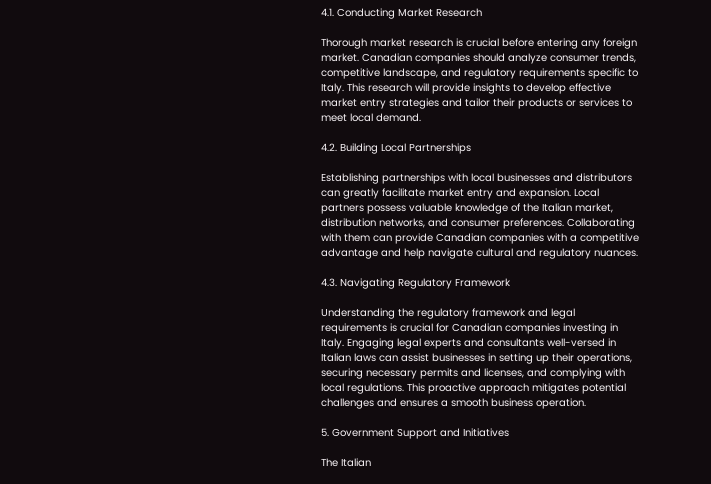4.1. Conducting Market Research

Thorough market research is crucial before entering any foreign market. Canadian companies should analyze consumer trends, competitive landscape, and regulatory requirements specific to Italy. This research will provide insights to develop effective market entry strategies and tailor their products or services to meet local demand.

4.2. Building Local Partnerships

Establishing partnerships with local businesses and distributors can greatly facilitate market entry and expansion. Local partners possess valuable knowledge of the Italian market, distribution networks, and consumer preferences. Collaborating with them can provide Canadian companies with a competitive advantage and help navigate cultural and regulatory nuances.

4.3. Navigating Regulatory Framework

Understanding the regulatory framework and legal requirements is crucial for Canadian companies investing in Italy. Engaging legal experts and consultants well-versed in Italian laws can assist businesses in setting up their operations, securing necessary permits and licenses, and complying with local regulations. This proactive approach mitigates potential challenges and ensures a smooth business operation.

5. Government Support and Initiatives

The Italian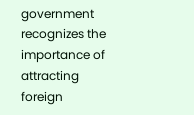government recognizes the importance of attracting foreign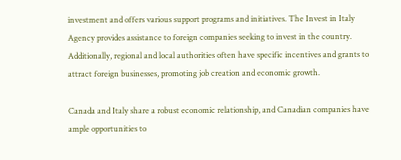investment and offers various support programs and initiatives. The Invest in Italy Agency provides assistance to foreign companies seeking to invest in the country. Additionally, regional and local authorities often have specific incentives and grants to attract foreign businesses, promoting job creation and economic growth.

Canada and Italy share a robust economic relationship, and Canadian companies have ample opportunities to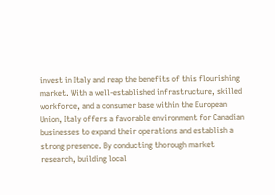invest in Italy and reap the benefits of this flourishing market. With a well-established infrastructure, skilled workforce, and a consumer base within the European Union, Italy offers a favorable environment for Canadian businesses to expand their operations and establish a strong presence. By conducting thorough market research, building local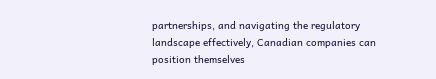partnerships, and navigating the regulatory landscape effectively, Canadian companies can position themselves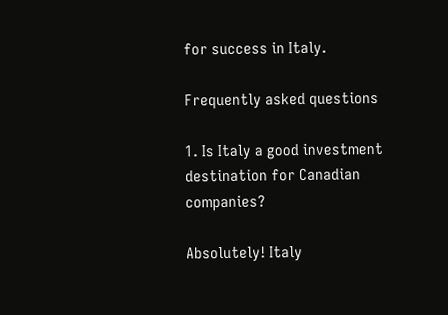for success in Italy.

Frequently asked questions

1. Is Italy a good investment destination for Canadian companies?

Absolutely! Italy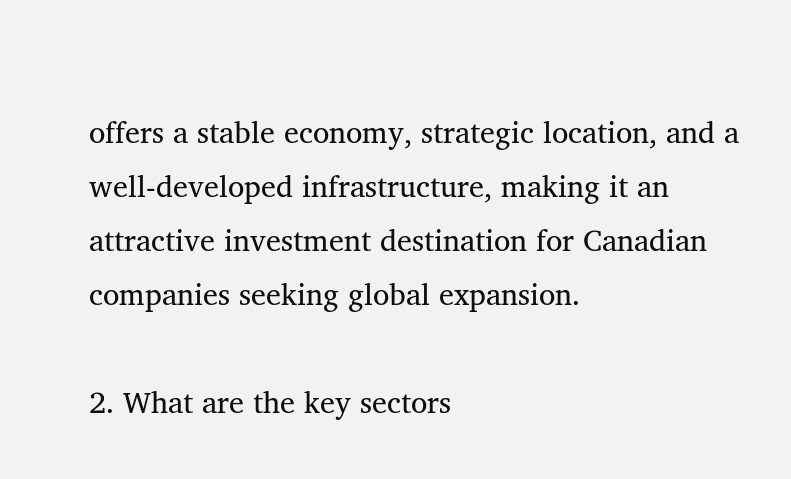offers a stable economy, strategic location, and a well-developed infrastructure, making it an attractive investment destination for Canadian companies seeking global expansion.

2. What are the key sectors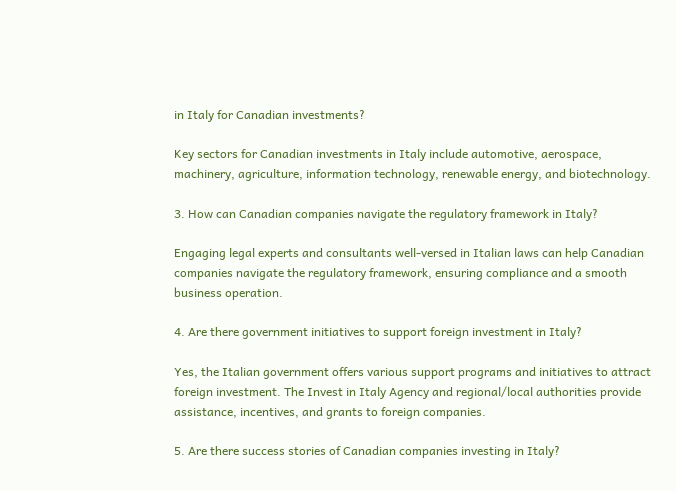in Italy for Canadian investments?

Key sectors for Canadian investments in Italy include automotive, aerospace, machinery, agriculture, information technology, renewable energy, and biotechnology.

3. How can Canadian companies navigate the regulatory framework in Italy?

Engaging legal experts and consultants well-versed in Italian laws can help Canadian companies navigate the regulatory framework, ensuring compliance and a smooth business operation.

4. Are there government initiatives to support foreign investment in Italy?

Yes, the Italian government offers various support programs and initiatives to attract foreign investment. The Invest in Italy Agency and regional/local authorities provide assistance, incentives, and grants to foreign companies.

5. Are there success stories of Canadian companies investing in Italy?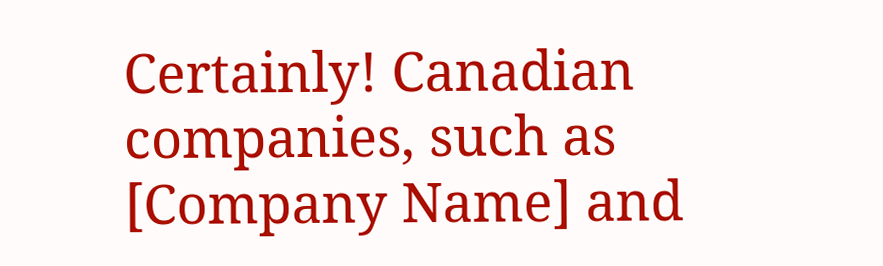Certainly! Canadian companies, such as [Company Name] and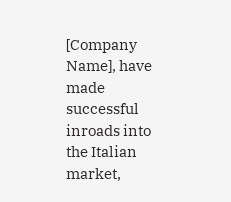[Company Name], have made successful inroads into the Italian market,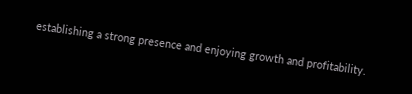establishing a strong presence and enjoying growth and profitability.